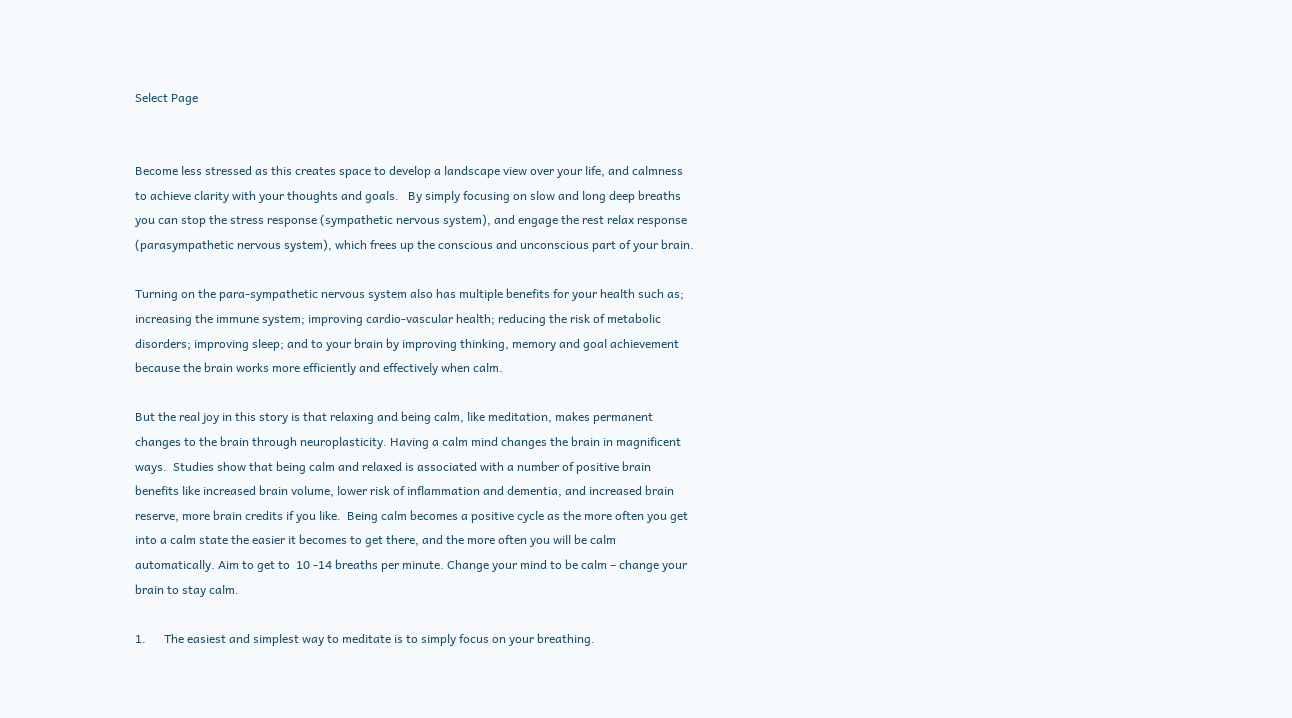Select Page


Become less stressed as this creates space to develop a landscape view over your life, and calmness to achieve clarity with your thoughts and goals.   By simply focusing on slow and long deep breaths you can stop the stress response (sympathetic nervous system), and engage the rest relax response (parasympathetic nervous system), which frees up the conscious and unconscious part of your brain.

Turning on the para-sympathetic nervous system also has multiple benefits for your health such as; increasing the immune system; improving cardio-vascular health; reducing the risk of metabolic disorders; improving sleep; and to your brain by improving thinking, memory and goal achievement because the brain works more efficiently and effectively when calm.

But the real joy in this story is that relaxing and being calm, like meditation, makes permanent changes to the brain through neuroplasticity. Having a calm mind changes the brain in magnificent ways.  Studies show that being calm and relaxed is associated with a number of positive brain benefits like increased brain volume, lower risk of inflammation and dementia, and increased brain reserve, more brain credits if you like.  Being calm becomes a positive cycle as the more often you get into a calm state the easier it becomes to get there, and the more often you will be calm automatically. Aim to get to  10 -14 breaths per minute. Change your mind to be calm – change your brain to stay calm.

1.      The easiest and simplest way to meditate is to simply focus on your breathing.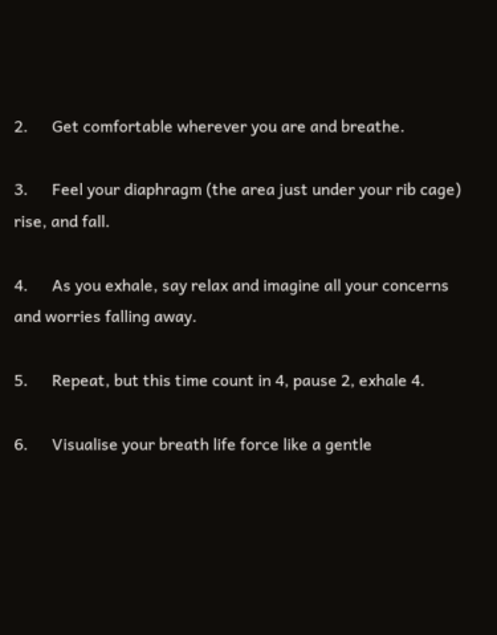2.      Get comfortable wherever you are and breathe.

3.      Feel your diaphragm (the area just under your rib cage) rise, and fall.

4.      As you exhale, say relax and imagine all your concerns and worries falling away.

5.      Repeat, but this time count in 4, pause 2, exhale 4.

6.      Visualise your breath life force like a gentle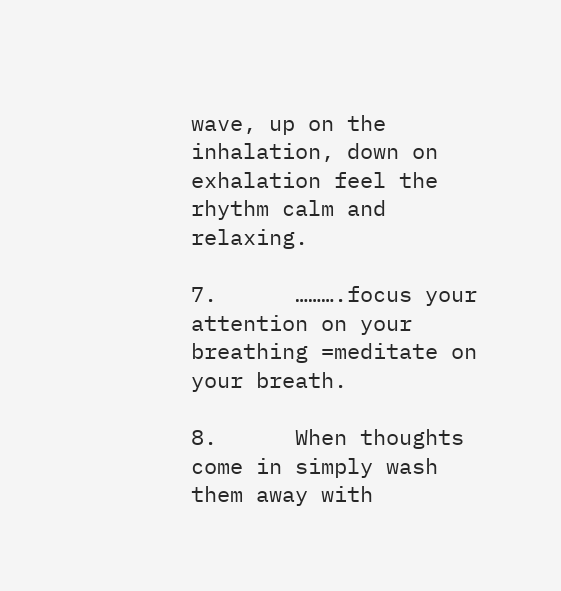wave, up on the inhalation, down on exhalation feel the rhythm calm and relaxing.

7.      ……….focus your attention on your breathing =meditate on your breath.

8.      When thoughts come in simply wash them away with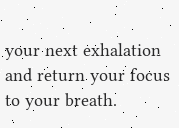your next exhalation and return your focus to your breath.